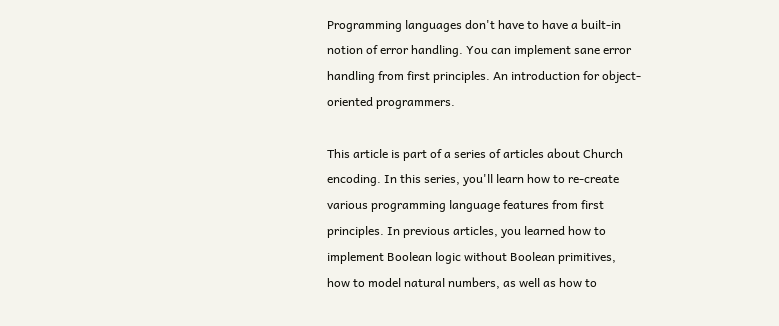Programming languages don't have to have a built-in notion of error handling. You can implement sane error handling from first principles. An introduction for object-oriented programmers.

This article is part of a series of articles about Church encoding. In this series, you'll learn how to re-create various programming language features from first principles. In previous articles, you learned how to implement Boolean logic without Boolean primitives, how to model natural numbers, as well as how to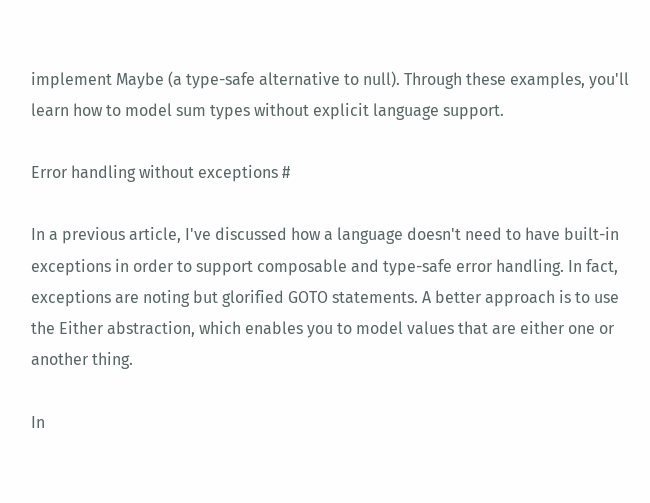implement Maybe (a type-safe alternative to null). Through these examples, you'll learn how to model sum types without explicit language support.

Error handling without exceptions #

In a previous article, I've discussed how a language doesn't need to have built-in exceptions in order to support composable and type-safe error handling. In fact, exceptions are noting but glorified GOTO statements. A better approach is to use the Either abstraction, which enables you to model values that are either one or another thing.

In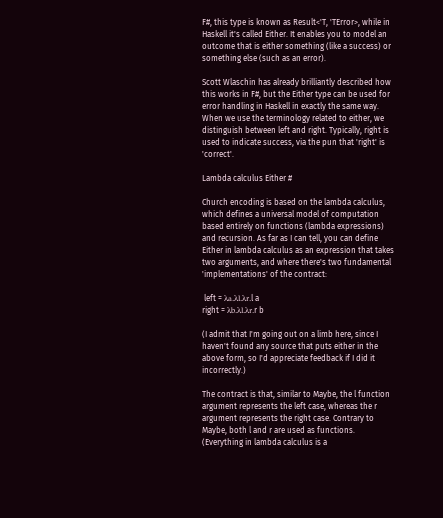F#, this type is known as Result<'T, 'TError>, while in Haskell it's called Either. It enables you to model an outcome that is either something (like a success) or something else (such as an error).

Scott Wlaschin has already brilliantly described how this works in F#, but the Either type can be used for error handling in Haskell in exactly the same way. When we use the terminology related to either, we distinguish between left and right. Typically, right is used to indicate success, via the pun that 'right' is 'correct'.

Lambda calculus Either #

Church encoding is based on the lambda calculus, which defines a universal model of computation based entirely on functions (lambda expressions) and recursion. As far as I can tell, you can define Either in lambda calculus as an expression that takes two arguments, and where there's two fundamental 'implementations' of the contract:

 left = λa.λl.λr.l a
right = λb.λl.λr.r b

(I admit that I'm going out on a limb here, since I haven't found any source that puts either in the above form, so I'd appreciate feedback if I did it incorrectly.)

The contract is that, similar to Maybe, the l function argument represents the left case, whereas the r argument represents the right case. Contrary to Maybe, both l and r are used as functions. (Everything in lambda calculus is a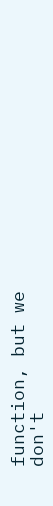function, but we don't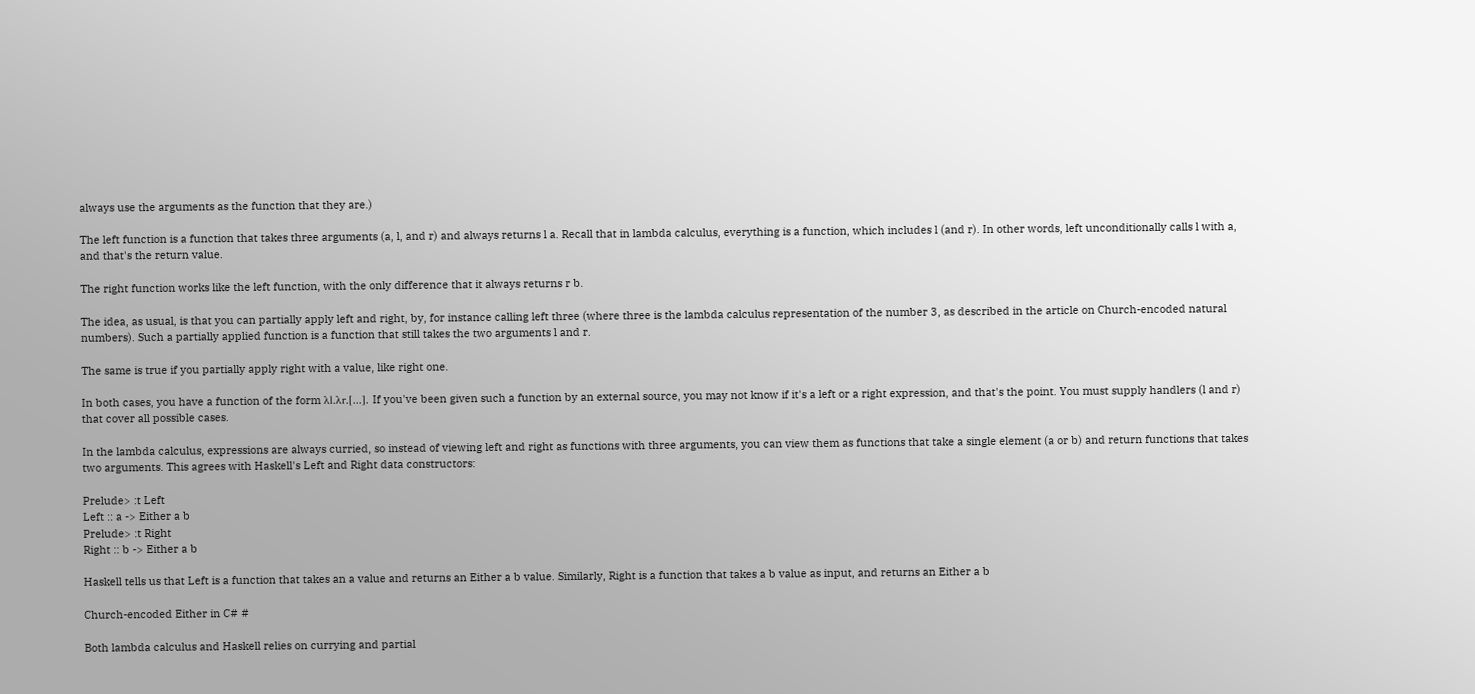always use the arguments as the function that they are.)

The left function is a function that takes three arguments (a, l, and r) and always returns l a. Recall that in lambda calculus, everything is a function, which includes l (and r). In other words, left unconditionally calls l with a, and that's the return value.

The right function works like the left function, with the only difference that it always returns r b.

The idea, as usual, is that you can partially apply left and right, by, for instance calling left three (where three is the lambda calculus representation of the number 3, as described in the article on Church-encoded natural numbers). Such a partially applied function is a function that still takes the two arguments l and r.

The same is true if you partially apply right with a value, like right one.

In both cases, you have a function of the form λl.λr.[...]. If you've been given such a function by an external source, you may not know if it's a left or a right expression, and that's the point. You must supply handlers (l and r) that cover all possible cases.

In the lambda calculus, expressions are always curried, so instead of viewing left and right as functions with three arguments, you can view them as functions that take a single element (a or b) and return functions that takes two arguments. This agrees with Haskell's Left and Right data constructors:

Prelude> :t Left
Left :: a -> Either a b
Prelude> :t Right
Right :: b -> Either a b

Haskell tells us that Left is a function that takes an a value and returns an Either a b value. Similarly, Right is a function that takes a b value as input, and returns an Either a b

Church-encoded Either in C# #

Both lambda calculus and Haskell relies on currying and partial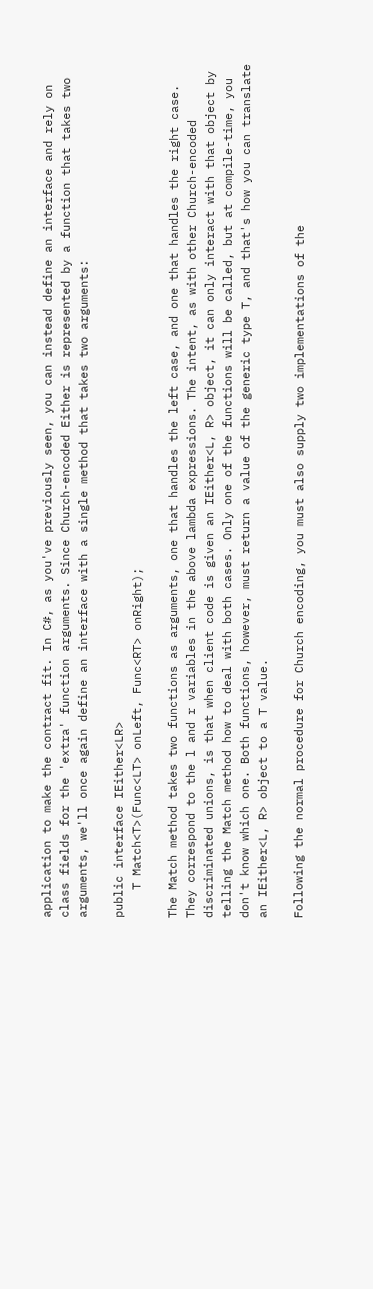application to make the contract fit. In C#, as you've previously seen, you can instead define an interface and rely on class fields for the 'extra' function arguments. Since Church-encoded Either is represented by a function that takes two arguments, we'll once again define an interface with a single method that takes two arguments:

public interface IEither<LR>
    T Match<T>(Func<LT> onLeft, Func<RT> onRight);

The Match method takes two functions as arguments, one that handles the left case, and one that handles the right case. They correspond to the l and r variables in the above lambda expressions. The intent, as with other Church-encoded discriminated unions, is that when client code is given an IEither<L, R> object, it can only interact with that object by telling the Match method how to deal with both cases. Only one of the functions will be called, but at compile-time, you don't know which one. Both functions, however, must return a value of the generic type T, and that's how you can translate an IEither<L, R> object to a T value.

Following the normal procedure for Church encoding, you must also supply two implementations of the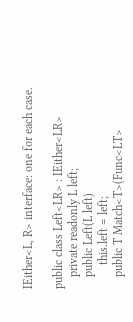IEither<L, R> interface: one for each case.

public class Left<LR> : IEither<LR>
    private readonly L left;
    public Left(L left)
        this.left = left;
    public T Match<T>(Func<LT>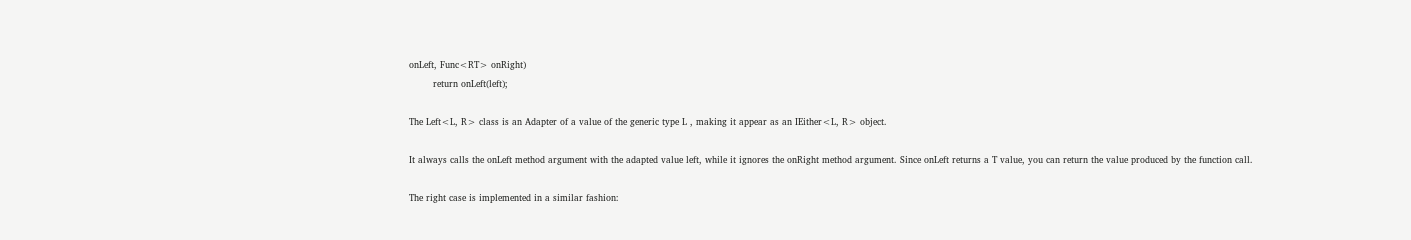onLeft, Func<RT> onRight)
        return onLeft(left);

The Left<L, R> class is an Adapter of a value of the generic type L , making it appear as an IEither<L, R> object.

It always calls the onLeft method argument with the adapted value left, while it ignores the onRight method argument. Since onLeft returns a T value, you can return the value produced by the function call.

The right case is implemented in a similar fashion: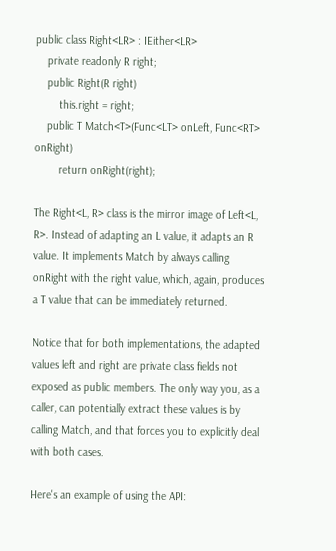public class Right<LR> : IEither<LR>
    private readonly R right;
    public Right(R right)
        this.right = right;
    public T Match<T>(Func<LT> onLeft, Func<RT> onRight)
        return onRight(right);

The Right<L, R> class is the mirror image of Left<L, R>. Instead of adapting an L value, it adapts an R value. It implements Match by always calling onRight with the right value, which, again, produces a T value that can be immediately returned.

Notice that for both implementations, the adapted values left and right are private class fields not exposed as public members. The only way you, as a caller, can potentially extract these values is by calling Match, and that forces you to explicitly deal with both cases.

Here's an example of using the API: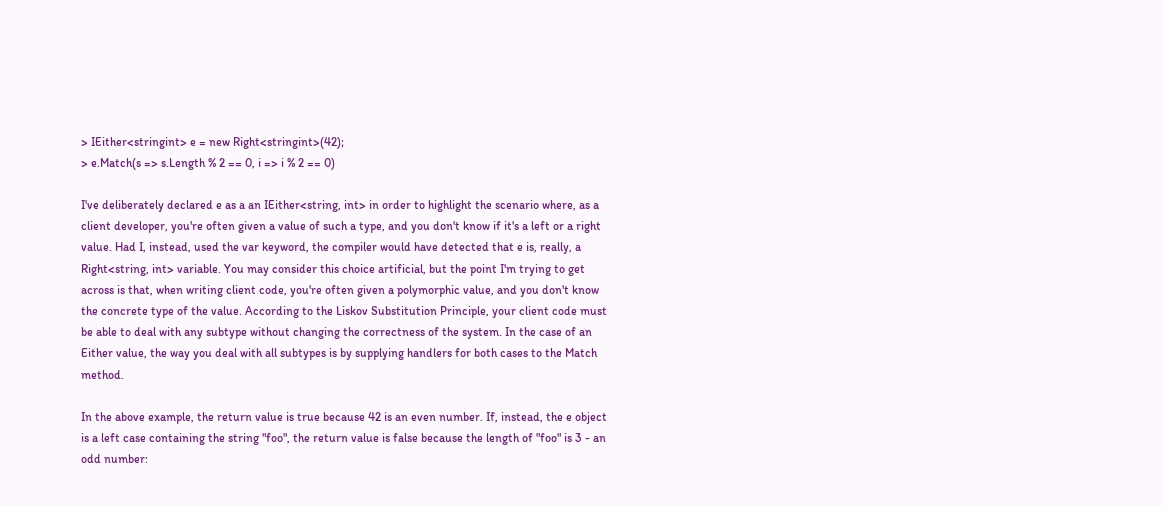> IEither<stringint> e = new Right<stringint>(42);
> e.Match(s => s.Length % 2 == 0, i => i % 2 == 0)

I've deliberately declared e as a an IEither<string, int> in order to highlight the scenario where, as a client developer, you're often given a value of such a type, and you don't know if it's a left or a right value. Had I, instead, used the var keyword, the compiler would have detected that e is, really, a Right<string, int> variable. You may consider this choice artificial, but the point I'm trying to get across is that, when writing client code, you're often given a polymorphic value, and you don't know the concrete type of the value. According to the Liskov Substitution Principle, your client code must be able to deal with any subtype without changing the correctness of the system. In the case of an Either value, the way you deal with all subtypes is by supplying handlers for both cases to the Match method.

In the above example, the return value is true because 42 is an even number. If, instead, the e object is a left case containing the string "foo", the return value is false because the length of "foo" is 3 - an odd number: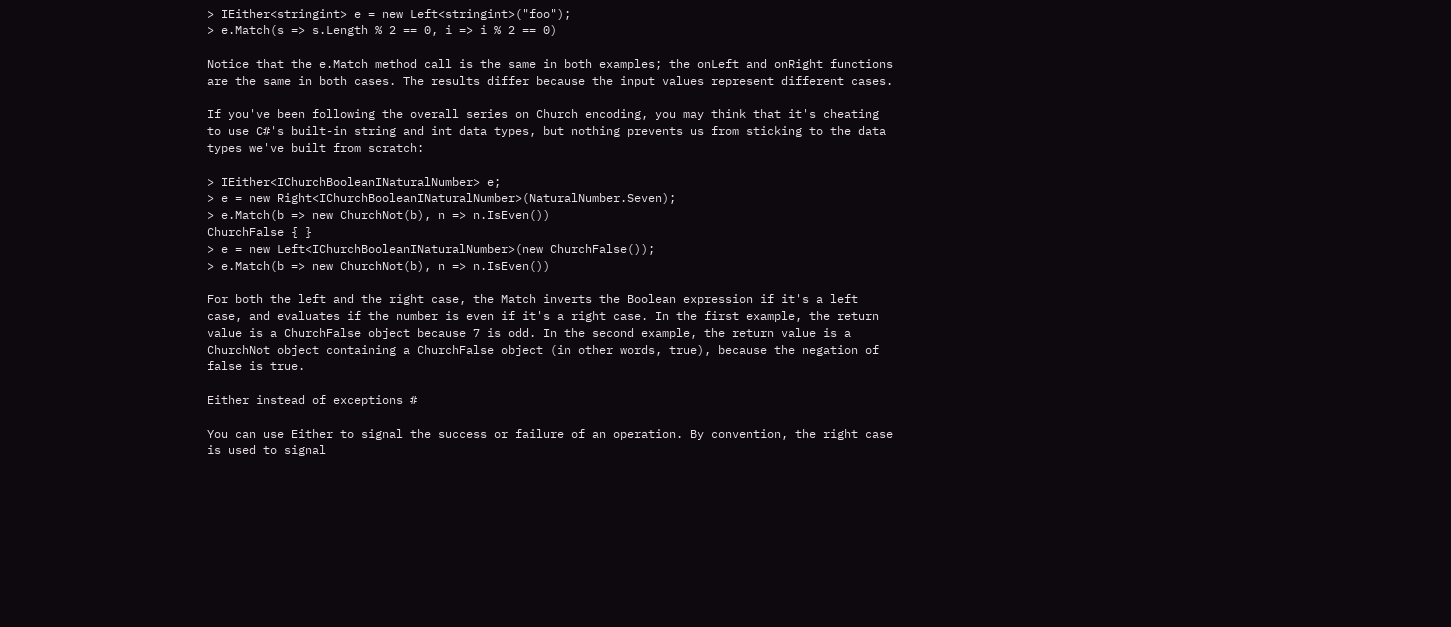> IEither<stringint> e = new Left<stringint>("foo");
> e.Match(s => s.Length % 2 == 0, i => i % 2 == 0)

Notice that the e.Match method call is the same in both examples; the onLeft and onRight functions are the same in both cases. The results differ because the input values represent different cases.

If you've been following the overall series on Church encoding, you may think that it's cheating to use C#'s built-in string and int data types, but nothing prevents us from sticking to the data types we've built from scratch:

> IEither<IChurchBooleanINaturalNumber> e;
> e = new Right<IChurchBooleanINaturalNumber>(NaturalNumber.Seven);
> e.Match(b => new ChurchNot(b), n => n.IsEven())
ChurchFalse { }
> e = new Left<IChurchBooleanINaturalNumber>(new ChurchFalse());
> e.Match(b => new ChurchNot(b), n => n.IsEven())

For both the left and the right case, the Match inverts the Boolean expression if it's a left case, and evaluates if the number is even if it's a right case. In the first example, the return value is a ChurchFalse object because 7 is odd. In the second example, the return value is a ChurchNot object containing a ChurchFalse object (in other words, true), because the negation of false is true.

Either instead of exceptions #

You can use Either to signal the success or failure of an operation. By convention, the right case is used to signal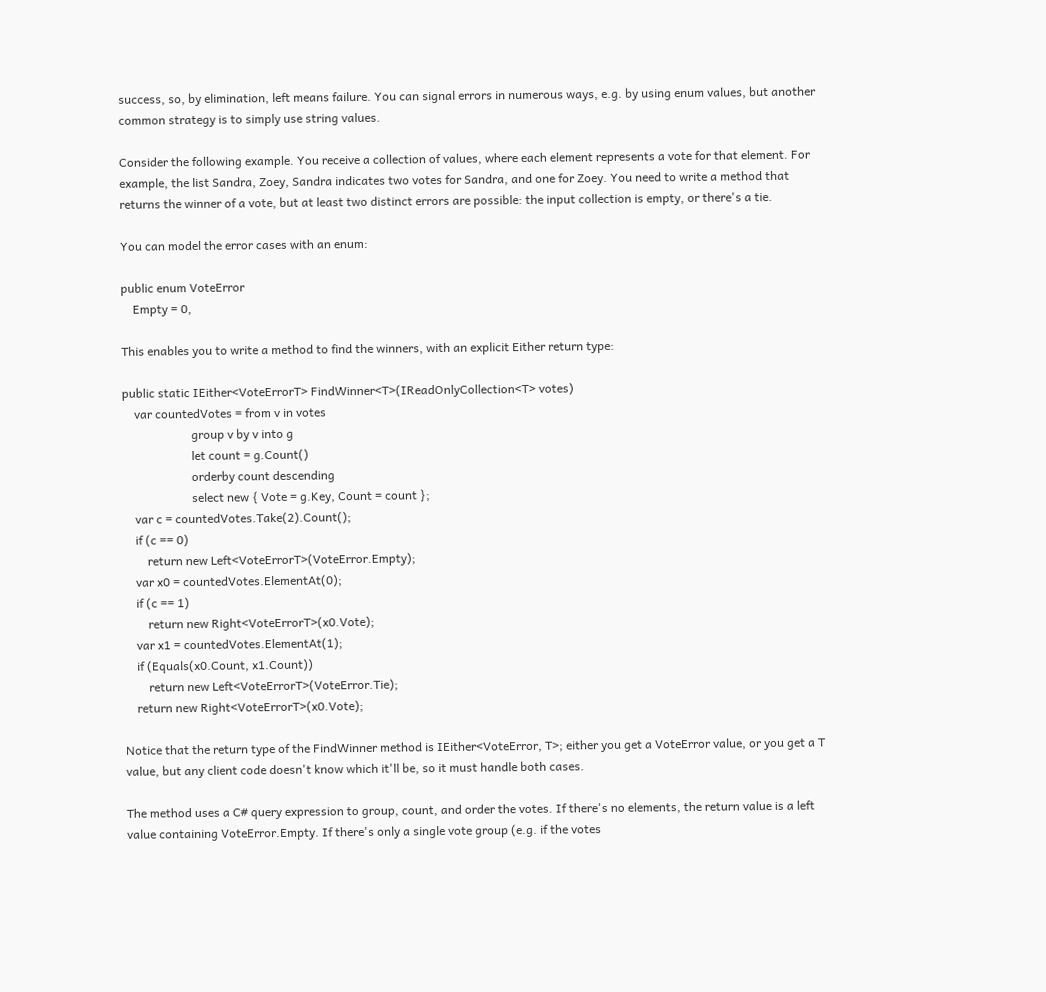success, so, by elimination, left means failure. You can signal errors in numerous ways, e.g. by using enum values, but another common strategy is to simply use string values.

Consider the following example. You receive a collection of values, where each element represents a vote for that element. For example, the list Sandra, Zoey, Sandra indicates two votes for Sandra, and one for Zoey. You need to write a method that returns the winner of a vote, but at least two distinct errors are possible: the input collection is empty, or there's a tie.

You can model the error cases with an enum:

public enum VoteError
    Empty = 0,

This enables you to write a method to find the winners, with an explicit Either return type:

public static IEither<VoteErrorT> FindWinner<T>(IReadOnlyCollection<T> votes)
    var countedVotes = from v in votes
                       group v by v into g
                       let count = g.Count()
                       orderby count descending
                       select new { Vote = g.Key, Count = count };
    var c = countedVotes.Take(2).Count();
    if (c == 0)
        return new Left<VoteErrorT>(VoteError.Empty);
    var x0 = countedVotes.ElementAt(0);
    if (c == 1)
        return new Right<VoteErrorT>(x0.Vote);
    var x1 = countedVotes.ElementAt(1);
    if (Equals(x0.Count, x1.Count))
        return new Left<VoteErrorT>(VoteError.Tie);
    return new Right<VoteErrorT>(x0.Vote);

Notice that the return type of the FindWinner method is IEither<VoteError, T>; either you get a VoteError value, or you get a T value, but any client code doesn't know which it'll be, so it must handle both cases.

The method uses a C# query expression to group, count, and order the votes. If there's no elements, the return value is a left value containing VoteError.Empty. If there's only a single vote group (e.g. if the votes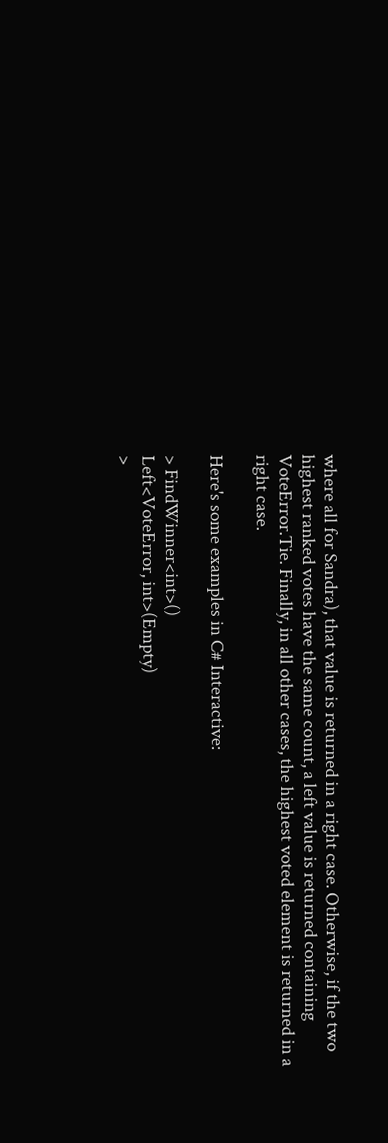where all for Sandra), that value is returned in a right case. Otherwise, if the two highest ranked votes have the same count, a left value is returned containing VoteError.Tie. Finally, in all other cases, the highest voted element is returned in a right case.

Here's some examples in C# Interactive:

> FindWinner<int>()
Left<VoteError, int>(Empty)
>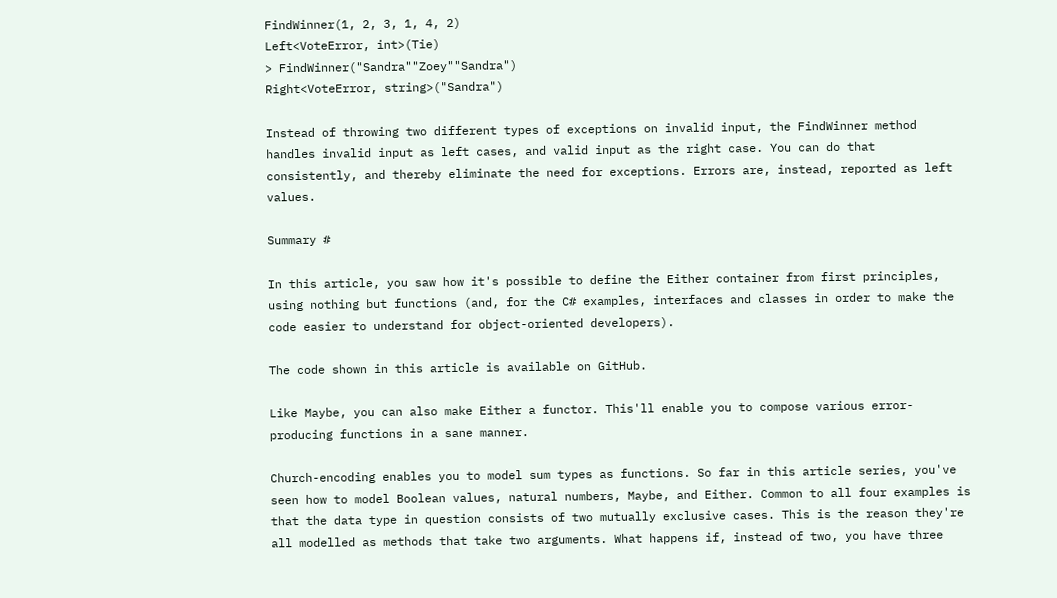FindWinner(1, 2, 3, 1, 4, 2)
Left<VoteError, int>(Tie)
> FindWinner("Sandra""Zoey""Sandra")
Right<VoteError, string>("Sandra")

Instead of throwing two different types of exceptions on invalid input, the FindWinner method handles invalid input as left cases, and valid input as the right case. You can do that consistently, and thereby eliminate the need for exceptions. Errors are, instead, reported as left values.

Summary #

In this article, you saw how it's possible to define the Either container from first principles, using nothing but functions (and, for the C# examples, interfaces and classes in order to make the code easier to understand for object-oriented developers).

The code shown in this article is available on GitHub.

Like Maybe, you can also make Either a functor. This'll enable you to compose various error-producing functions in a sane manner.

Church-encoding enables you to model sum types as functions. So far in this article series, you've seen how to model Boolean values, natural numbers, Maybe, and Either. Common to all four examples is that the data type in question consists of two mutually exclusive cases. This is the reason they're all modelled as methods that take two arguments. What happens if, instead of two, you have three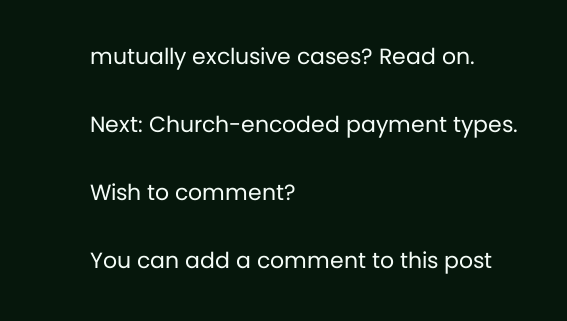mutually exclusive cases? Read on.

Next: Church-encoded payment types.

Wish to comment?

You can add a comment to this post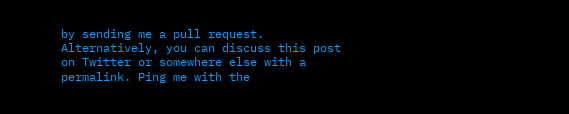by sending me a pull request. Alternatively, you can discuss this post on Twitter or somewhere else with a permalink. Ping me with the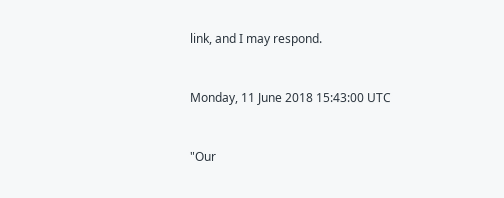link, and I may respond.


Monday, 11 June 2018 15:43:00 UTC


"Our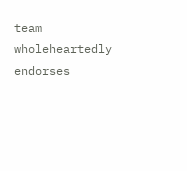team wholeheartedly endorses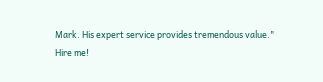Mark. His expert service provides tremendous value."
Hire me!